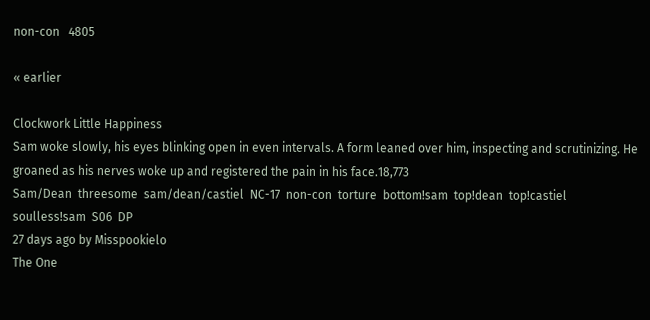non-con   4805

« earlier

Clockwork Little Happiness
Sam woke slowly, his eyes blinking open in even intervals. A form leaned over him, inspecting and scrutinizing. He groaned as his nerves woke up and registered the pain in his face.18,773
Sam/Dean  threesome  sam/dean/castiel  NC-17  non-con  torture  bottom!sam  top!dean  top!castiel  soulless!sam  S06  DP
27 days ago by Misspookielo
The One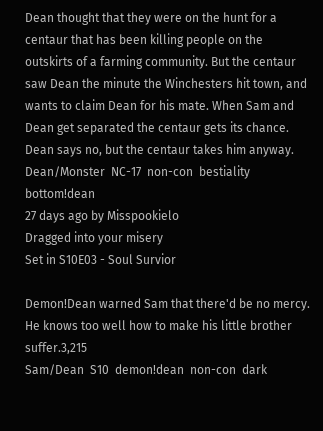Dean thought that they were on the hunt for a centaur that has been killing people on the outskirts of a farming community. But the centaur saw Dean the minute the Winchesters hit town, and wants to claim Dean for his mate. When Sam and Dean get separated the centaur gets its chance. Dean says no, but the centaur takes him anyway.
Dean/Monster  NC-17  non-con  bestiality  bottom!dean
27 days ago by Misspookielo
Dragged into your misery
Set in S10E03 - Soul Survior

Demon!Dean warned Sam that there'd be no mercy. He knows too well how to make his little brother suffer.3,215
Sam/Dean  S10  demon!dean  non-con  dark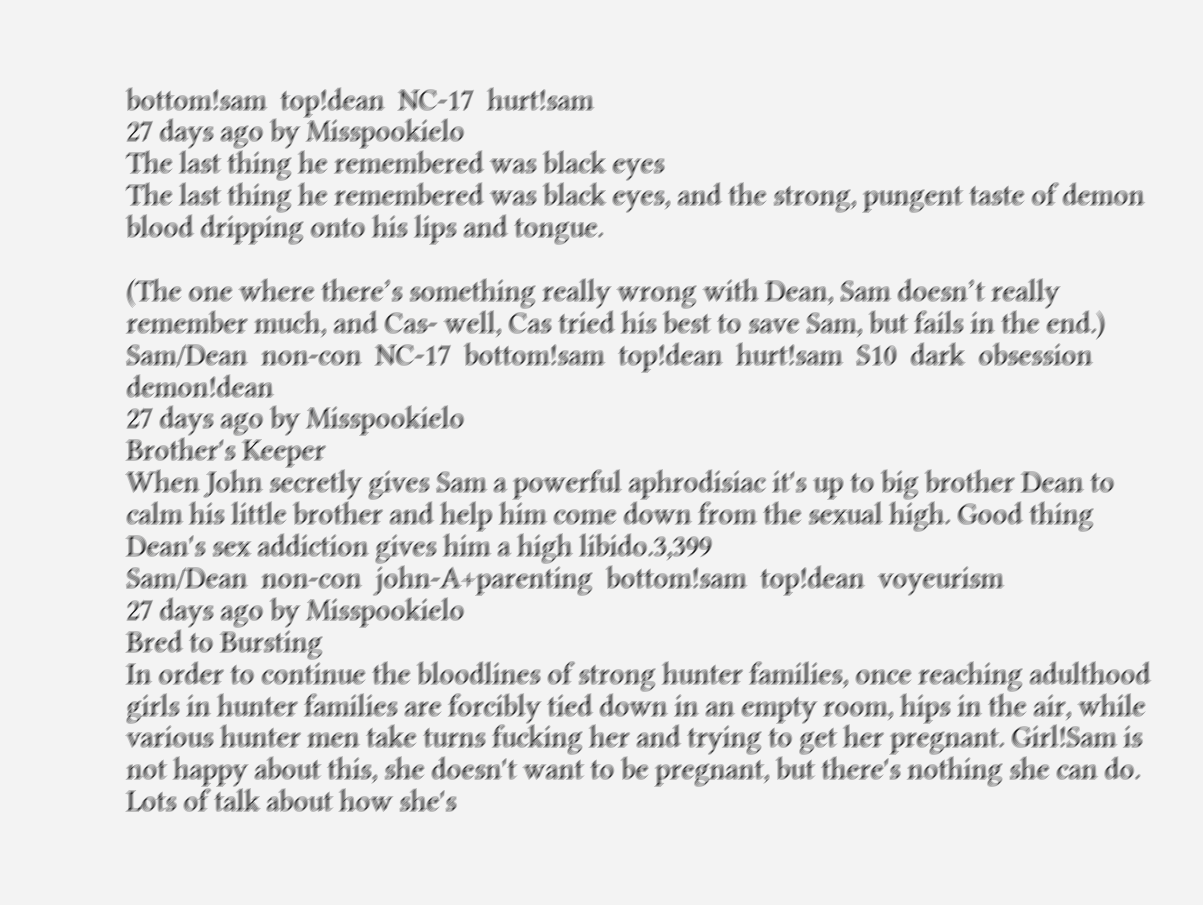bottom!sam  top!dean  NC-17  hurt!sam
27 days ago by Misspookielo
The last thing he remembered was black eyes
The last thing he remembered was black eyes, and the strong, pungent taste of demon blood dripping onto his lips and tongue.

(The one where there’s something really wrong with Dean, Sam doesn’t really remember much, and Cas- well, Cas tried his best to save Sam, but fails in the end.)
Sam/Dean  non-con  NC-17  bottom!sam  top!dean  hurt!sam  S10  dark  obsession  demon!dean
27 days ago by Misspookielo
Brother's Keeper
When John secretly gives Sam a powerful aphrodisiac it's up to big brother Dean to calm his little brother and help him come down from the sexual high. Good thing Dean's sex addiction gives him a high libido.3,399
Sam/Dean  non-con  john-A+parenting  bottom!sam  top!dean  voyeurism
27 days ago by Misspookielo
Bred to Bursting
In order to continue the bloodlines of strong hunter families, once reaching adulthood girls in hunter families are forcibly tied down in an empty room, hips in the air, while various hunter men take turns fucking her and trying to get her pregnant. Girl!Sam is not happy about this, she doesn't want to be pregnant, but there's nothing she can do. Lots of talk about how she's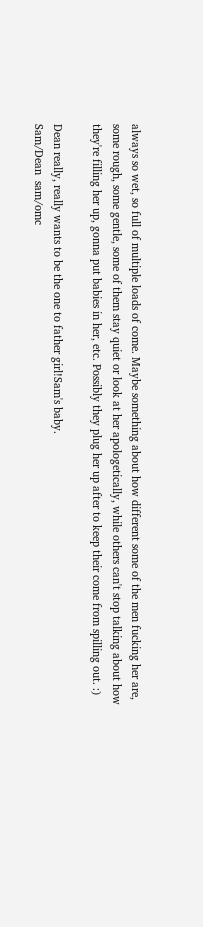always so wet, so full of multiple loads of come. Maybe something about how different some of the men fucking her are, some rough, some gentle, some of them stay quiet or look at her apologetically, while others can't stop talking about how they're filling her up, gonna put babies in her, etc. Possibly they plug her up after to keep their come from spilling out. :)

Dean really, really wants to be the one to father girl!Sam's baby.
Sam/Dean  sam/omc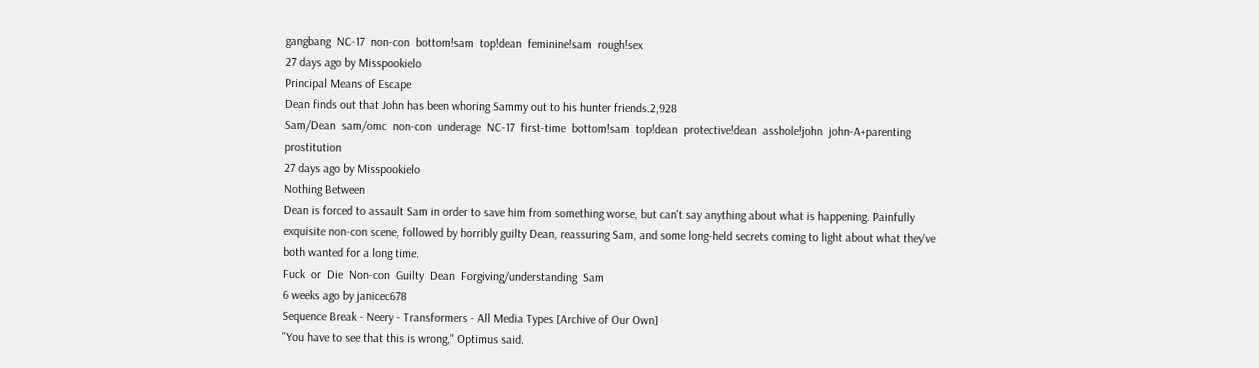gangbang  NC-17  non-con  bottom!sam  top!dean  feminine!sam  rough!sex
27 days ago by Misspookielo
Principal Means of Escape
Dean finds out that John has been whoring Sammy out to his hunter friends.2,928
Sam/Dean  sam/omc  non-con  underage  NC-17  first-time  bottom!sam  top!dean  protective!dean  asshole!john  john-A+parenting  prostitution
27 days ago by Misspookielo
Nothing Between
Dean is forced to assault Sam in order to save him from something worse, but can't say anything about what is happening. Painfully exquisite non-con scene, followed by horribly guilty Dean, reassuring Sam, and some long-held secrets coming to light about what they've both wanted for a long time.
Fuck  or  Die  Non-con  Guilty  Dean  Forgiving/understanding  Sam
6 weeks ago by janicec678
Sequence Break - Neery - Transformers - All Media Types [Archive of Our Own]
"You have to see that this is wrong," Optimus said.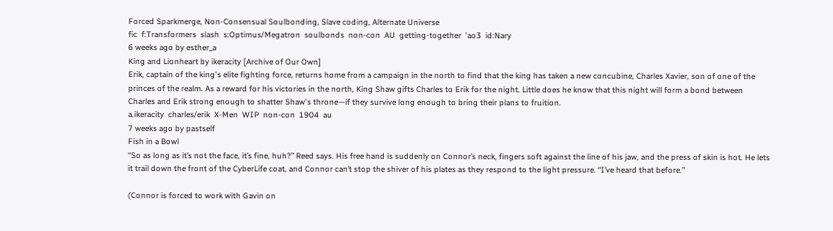Forced Sparkmerge, Non-Consensual Soulbonding, Slave coding, Alternate Universe
fic  f:Transformers  slash  s:Optimus/Megatron  soulbonds  non-con  AU  getting-together  'ao3  id:Nary
6 weeks ago by esther_a
King and Lionheart by ikeracity [Archive of Our Own]
Erik, captain of the king's elite fighting force, returns home from a campaign in the north to find that the king has taken a new concubine, Charles Xavier, son of one of the princes of the realm. As a reward for his victories in the north, King Shaw gifts Charles to Erik for the night. Little does he know that this night will form a bond between Charles and Erik strong enough to shatter Shaw's throne—if they survive long enough to bring their plans to fruition.
a.ikeracity  charles/erik  X-Men  WIP  non-con  1904  au
7 weeks ago by pastself
Fish in a Bowl
“So as long as it’s not the face, it’s fine, huh?” Reed says. His free hand is suddenly on Connor’s neck, fingers soft against the line of his jaw, and the press of skin is hot. He lets it trail down the front of the CyberLife coat, and Connor can’t stop the shiver of his plates as they respond to the light pressure. “I’ve heard that before.”

(Connor is forced to work with Gavin on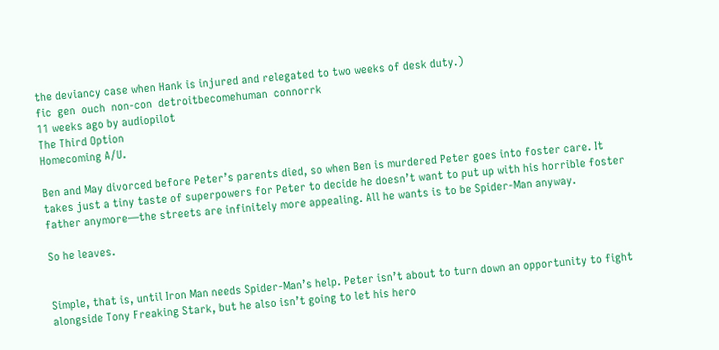the deviancy case when Hank is injured and relegated to two weeks of desk duty.)
fic  gen  ouch  non-con  detroitbecomehuman  connorrk
11 weeks ago by audiopilot
The Third Option
Homecoming A/U.

Ben and May divorced before Peter’s parents died, so when Ben is murdered Peter goes into foster care. It takes just a tiny taste of superpowers for Peter to decide he doesn’t want to put up with his horrible foster father anymore—the streets are infinitely more appealing. All he wants is to be Spider-Man anyway.

So he leaves.


Simple, that is, until Iron Man needs Spider-Man’s help. Peter isn’t about to turn down an opportunity to fight alongside Tony Freaking Stark, but he also isn’t going to let his hero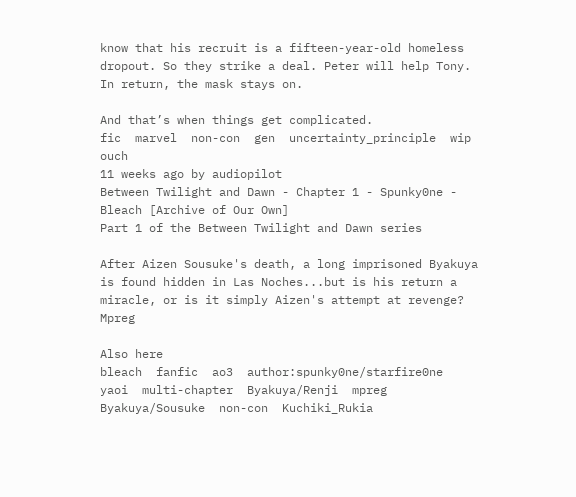know that his recruit is a fifteen-year-old homeless dropout. So they strike a deal. Peter will help Tony. In return, the mask stays on.

And that’s when things get complicated.
fic  marvel  non-con  gen  uncertainty_principle  wip  ouch
11 weeks ago by audiopilot
Between Twilight and Dawn - Chapter 1 - Spunky0ne - Bleach [Archive of Our Own]
Part 1 of the Between Twilight and Dawn series

After Aizen Sousuke's death, a long imprisoned Byakuya is found hidden in Las Noches...but is his return a miracle, or is it simply Aizen's attempt at revenge? Mpreg

Also here
bleach  fanfic  ao3  author:spunky0ne/starfire0ne  yaoi  multi-chapter  Byakuya/Renji  mpreg  Byakuya/Sousuke  non-con  Kuchiki_Rukia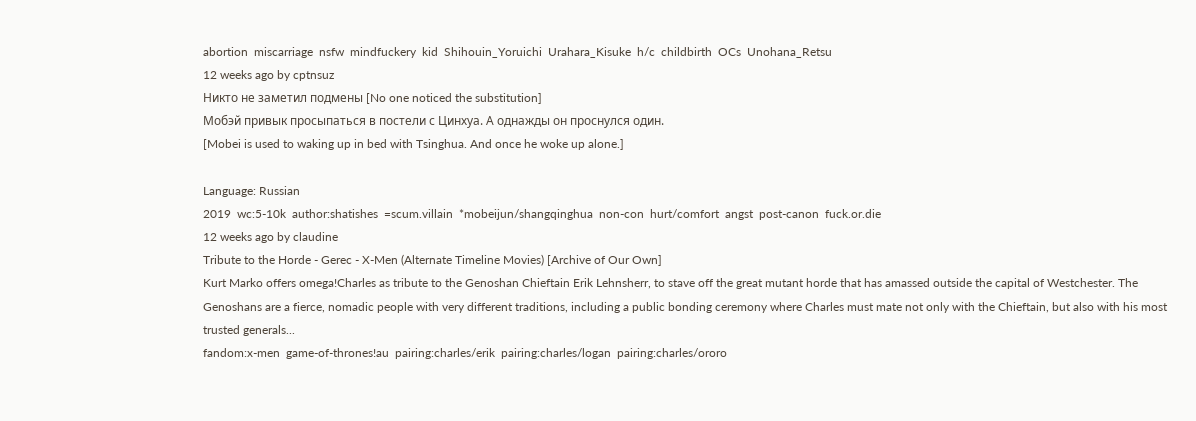abortion  miscarriage  nsfw  mindfuckery  kid  Shihouin_Yoruichi  Urahara_Kisuke  h/c  childbirth  OCs  Unohana_Retsu
12 weeks ago by cptnsuz
Никто не заметил подмены [No one noticed the substitution]
Мобэй привык просыпаться в постели с Цинхуа. А однажды он проснулся один.
[Mobei is used to waking up in bed with Tsinghua. And once he woke up alone.]

Language: Russian
2019  wc:5-10k  author:shatishes  =scum.villain  *mobeijun/shangqinghua  non-con  hurt/comfort  angst  post-canon  fuck.or.die
12 weeks ago by claudine
Tribute to the Horde - Gerec - X-Men (Alternate Timeline Movies) [Archive of Our Own]
Kurt Marko offers omega!Charles as tribute to the Genoshan Chieftain Erik Lehnsherr, to stave off the great mutant horde that has amassed outside the capital of Westchester. The Genoshans are a fierce, nomadic people with very different traditions, including a public bonding ceremony where Charles must mate not only with the Chieftain, but also with his most trusted generals...
fandom:x-men  game-of-thrones!au  pairing:charles/erik  pairing:charles/logan  pairing:charles/ororo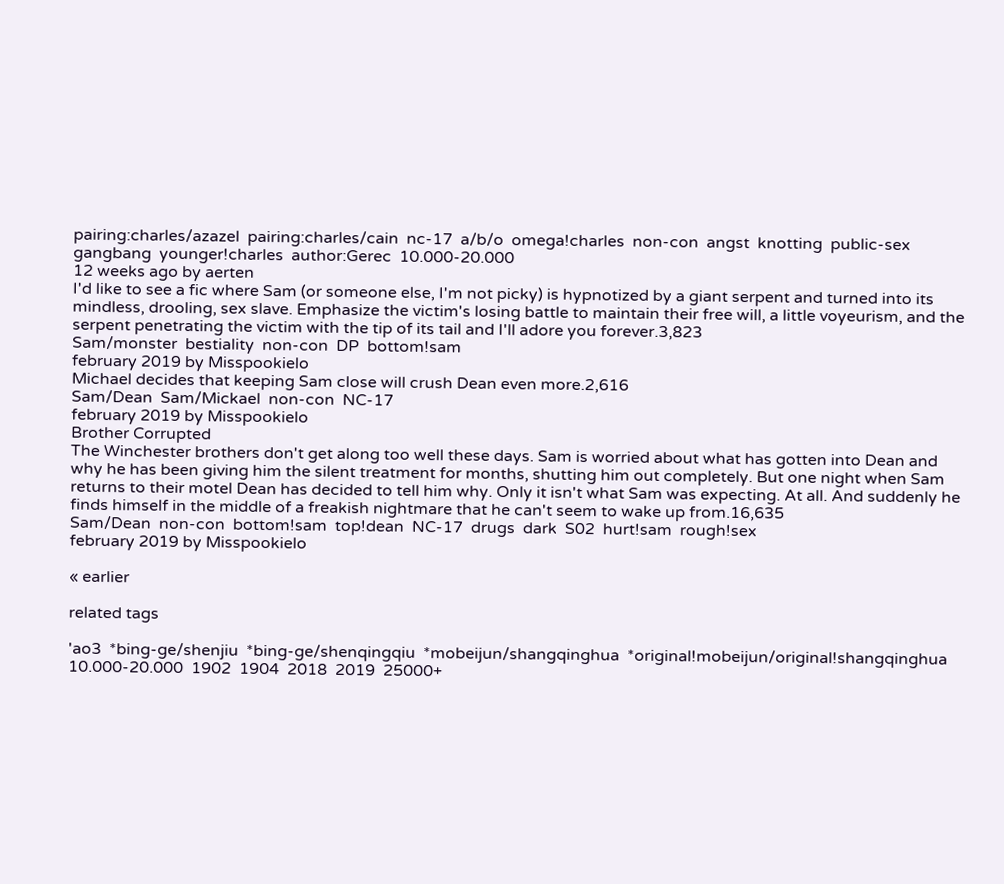pairing:charles/azazel  pairing:charles/cain  nc-17  a/b/o  omega!charles  non-con  angst  knotting  public-sex  gangbang  younger!charles  author:Gerec  10.000-20.000
12 weeks ago by aerten
I'd like to see a fic where Sam (or someone else, I'm not picky) is hypnotized by a giant serpent and turned into its mindless, drooling, sex slave. Emphasize the victim's losing battle to maintain their free will, a little voyeurism, and the serpent penetrating the victim with the tip of its tail and I'll adore you forever.3,823
Sam/monster  bestiality  non-con  DP  bottom!sam
february 2019 by Misspookielo
Michael decides that keeping Sam close will crush Dean even more.2,616
Sam/Dean  Sam/Mickael  non-con  NC-17
february 2019 by Misspookielo
Brother Corrupted
The Winchester brothers don't get along too well these days. Sam is worried about what has gotten into Dean and why he has been giving him the silent treatment for months, shutting him out completely. But one night when Sam returns to their motel Dean has decided to tell him why. Only it isn't what Sam was expecting. At all. And suddenly he finds himself in the middle of a freakish nightmare that he can't seem to wake up from.16,635
Sam/Dean  non-con  bottom!sam  top!dean  NC-17  drugs  dark  S02  hurt!sam  rough!sex
february 2019 by Misspookielo

« earlier

related tags

'ao3  *bing-ge/shenjiu  *bing-ge/shenqingqiu  *mobeijun/shangqinghua  *original!mobeijun/original!shangqinghua  10.000-20.000  1902  1904  2018  2019  25000+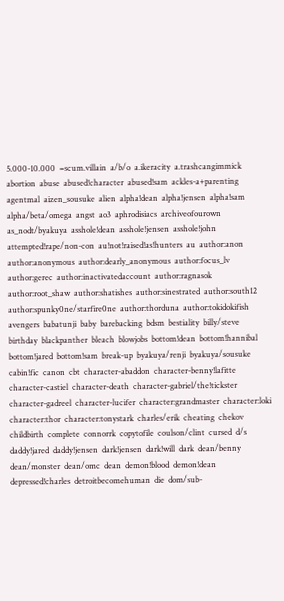5.000-10.000  =scum.villain  a/b/o  a.ikeracity  a.trashcangimmick  abortion  abuse  abused!character  abused!sam  ackles-a+parenting  agentmal  aizen_sousuke  alien  alpha!dean  alpha!jensen  alpha!sam  alpha/beta/omega  angst  ao3  aphrodisiacs  archiveofourown  as_nodt/byakuya  asshole!dean  asshole!jensen  asshole!john  attempted!rape/non-con  au!not!raised!as!hunters  au  author:anon  author:anonymous  author:dearly_anonymous  author:focus_lv  author:gerec  author:inactivatedaccount  author:ragnasok  author:root_shaw  author:shatishes  author:sinestrated  author:south12  author:spunky0ne/starfire0ne  author:thorduna  author:tokidokifish  avengers  babatunji  baby  barebacking  bdsm  bestiality  billy/steve  birthday  blackpanther  bleach  blowjobs  bottom!dean  bottom!hannibal  bottom!jared  bottom!sam  break-up  byakuya/renji  byakuya/sousuke  cabin!fic  canon  cbt  character-abaddon  character-benny!lafitte  character-castiel  character-death  character-gabriel/the!tickster  character-gadreel  character-lucifer  character:grandmaster  character:loki  character:thor  character:tonystark  charles/erik  cheating  chekov  childbirth  complete  connorrk  copytofile  coulson/clint  cursed  d/s  daddy!jared  daddy!jensen  dark!jensen  dark!will  dark  dean/benny  dean/monster  dean/omc  dean  demon!blood  demon!dean  depressed!charles  detroitbecomehuman  die  dom/sub-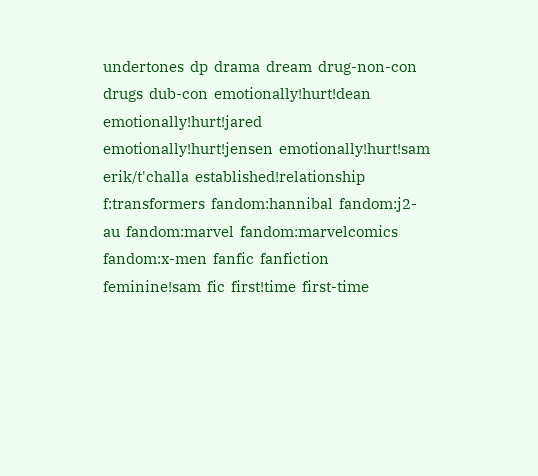undertones  dp  drama  dream  drug-non-con  drugs  dub-con  emotionally!hurt!dean  emotionally!hurt!jared  emotionally!hurt!jensen  emotionally!hurt!sam  erik/t'challa  established!relationship  f:transformers  fandom:hannibal  fandom:j2-au  fandom:marvel  fandom:marvelcomics  fandom:x-men  fanfic  fanfiction  feminine!sam  fic  first!time  first-time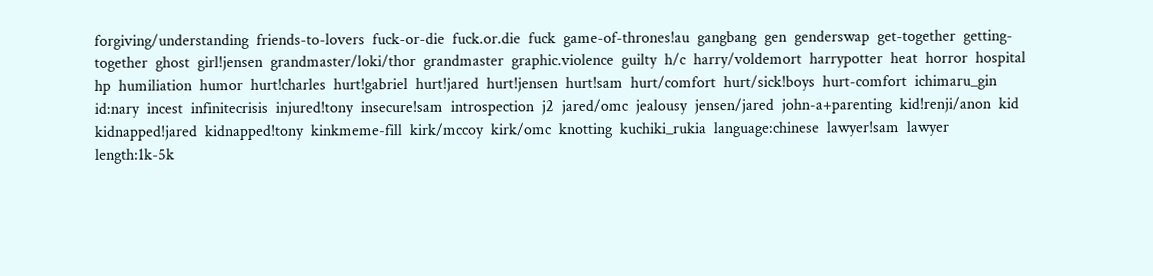forgiving/understanding  friends-to-lovers  fuck-or-die  fuck.or.die  fuck  game-of-thrones!au  gangbang  gen  genderswap  get-together  getting-together  ghost  girl!jensen  grandmaster/loki/thor  grandmaster  graphic.violence  guilty  h/c  harry/voldemort  harrypotter  heat  horror  hospital  hp  humiliation  humor  hurt!charles  hurt!gabriel  hurt!jared  hurt!jensen  hurt!sam  hurt/comfort  hurt/sick!boys  hurt-comfort  ichimaru_gin  id:nary  incest  infinitecrisis  injured!tony  insecure!sam  introspection  j2  jared/omc  jealousy  jensen/jared  john-a+parenting  kid!renji/anon  kid  kidnapped!jared  kidnapped!tony  kinkmeme-fill  kirk/mccoy  kirk/omc  knotting  kuchiki_rukia  language:chinese  lawyer!sam  lawyer  length:1k-5k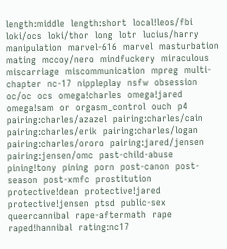length:middle  length:short  local!leos/fbi  loki/ocs  loki/thor  long  lotr  lucius/harry  manipulation  marvel-616  marvel  masturbation  mating  mccoy/nero  mindfuckery  miraculous  miscarriage  miscommunication  mpreg  multi-chapter  nc-17  nippleplay  nsfw  obsession  oc/oc  ocs  omega!charles  omega!jared  omega!sam  or  orgasm_control  ouch  p4  pairing:charles/azazel  pairing:charles/cain  pairing:charles/erik  pairing:charles/logan  pairing:charles/ororo  pairing:jared/jensen  pairing:jensen/omc  past-child-abuse  pining!tony  pining  porn  post-canon  post-season  post-xmfc  prostitution  protective!dean  protective!jared  protective!jensen  ptsd  public-sex  queercannibal  rape-aftermath  rape  raped!hannibal  rating:nc17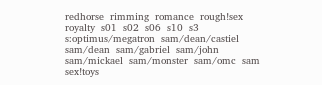redhorse  rimming  romance  rough!sex  royalty  s01  s02  s06  s10  s3  s:optimus/megatron  sam/dean/castiel  sam/dean  sam/gabriel  sam/john  sam/mickael  sam/monster  sam/omc  sam  sex!toys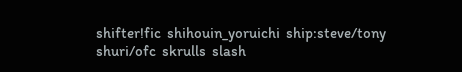shifter!fic  shihouin_yoruichi  ship:steve/tony  shuri/ofc  skrulls  slash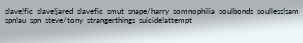slave!fic  slave!jared  slavefic  smut  snape/harry  somnophilia  soulbonds  soulless!sam  spn!au  spn  steve/tony  strangerthings  suicide!attempt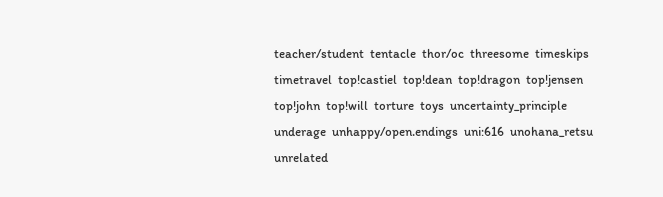teacher/student  tentacle  thor/oc  threesome  timeskips  timetravel  top!castiel  top!dean  top!dragon  top!jensen  top!john  top!will  torture  toys  uncertainty_principle  underage  unhappy/open.endings  uni:616  unohana_retsu  unrelated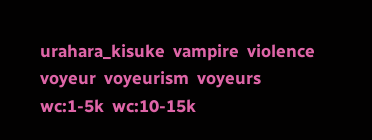urahara_kisuke  vampire  violence  voyeur  voyeurism  voyeurs  wc:1-5k  wc:10-15k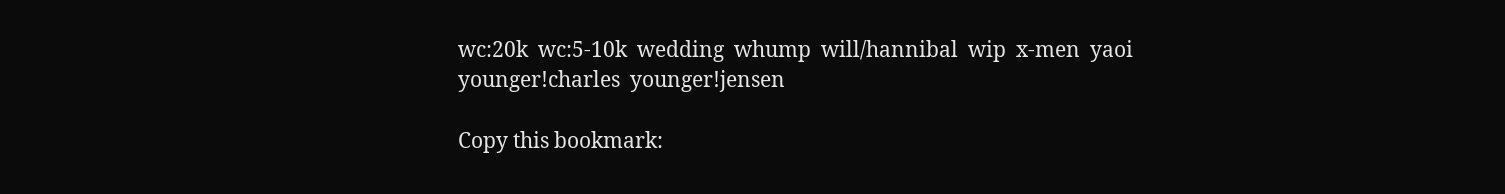wc:20k  wc:5-10k  wedding  whump  will/hannibal  wip  x-men  yaoi  younger!charles  younger!jensen

Copy this bookmark: